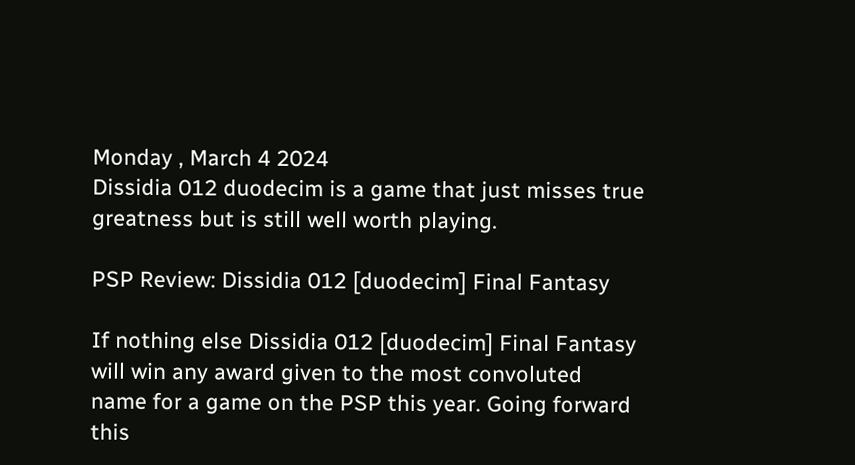Monday , March 4 2024
Dissidia 012 duodecim is a game that just misses true greatness but is still well worth playing.

PSP Review: Dissidia 012 [duodecim] Final Fantasy

If nothing else Dissidia 012 [duodecim] Final Fantasy will win any award given to the most convoluted name for a game on the PSP this year. Going forward this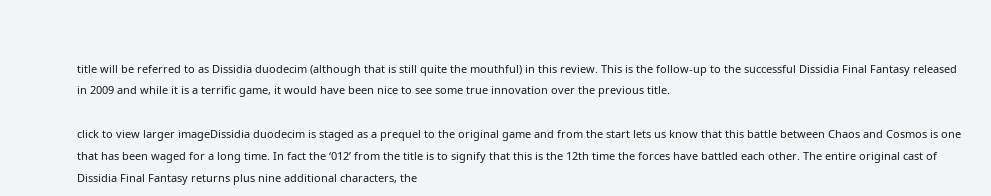title will be referred to as Dissidia duodecim (although that is still quite the mouthful) in this review. This is the follow-up to the successful Dissidia Final Fantasy released in 2009 and while it is a terrific game, it would have been nice to see some true innovation over the previous title.

click to view larger imageDissidia duodecim is staged as a prequel to the original game and from the start lets us know that this battle between Chaos and Cosmos is one that has been waged for a long time. In fact the ‘012’ from the title is to signify that this is the 12th time the forces have battled each other. The entire original cast of Dissidia Final Fantasy returns plus nine additional characters, the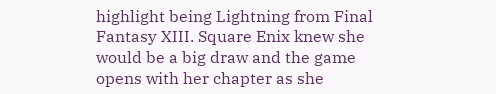highlight being Lightning from Final Fantasy XIII. Square Enix knew she would be a big draw and the game opens with her chapter as she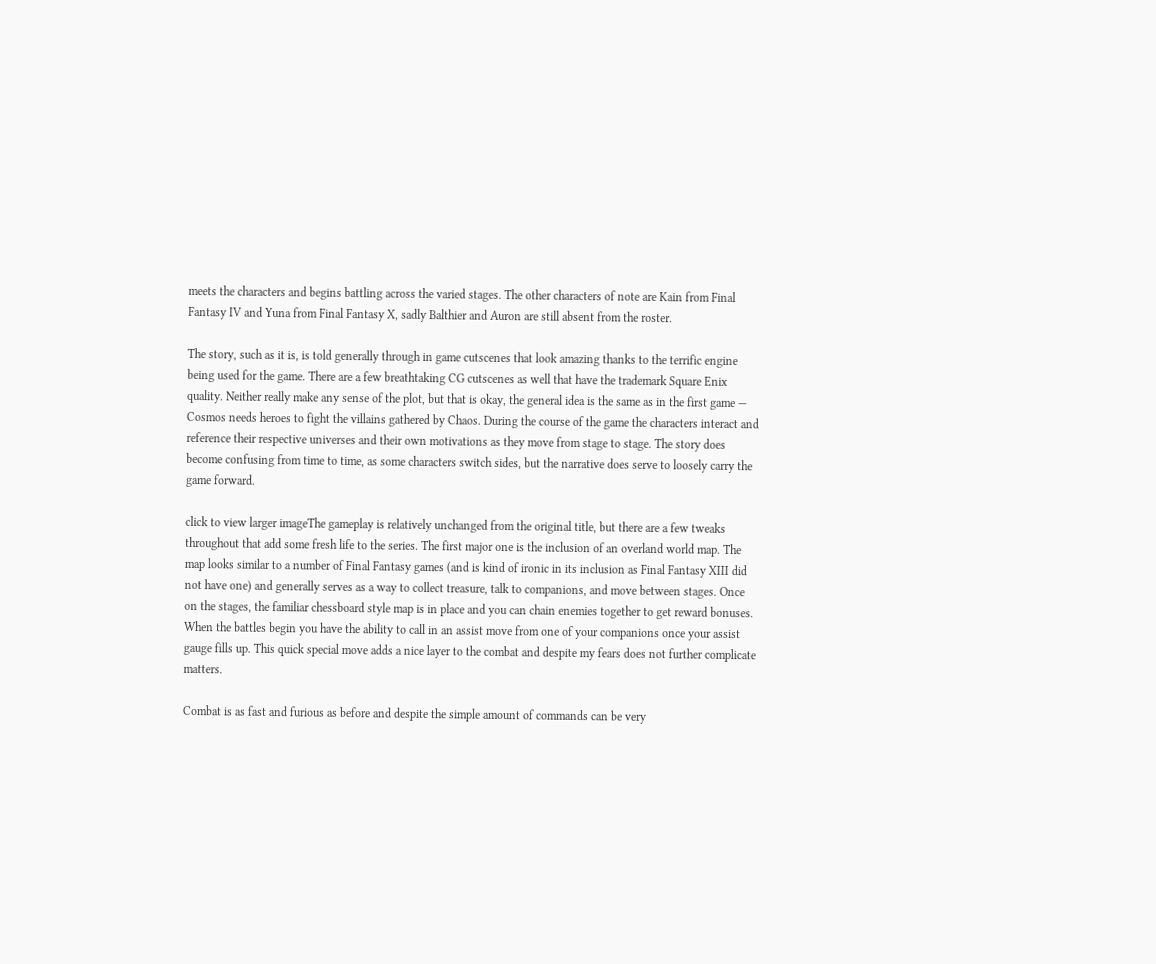meets the characters and begins battling across the varied stages. The other characters of note are Kain from Final Fantasy IV and Yuna from Final Fantasy X, sadly Balthier and Auron are still absent from the roster.

The story, such as it is, is told generally through in game cutscenes that look amazing thanks to the terrific engine being used for the game. There are a few breathtaking CG cutscenes as well that have the trademark Square Enix quality. Neither really make any sense of the plot, but that is okay, the general idea is the same as in the first game — Cosmos needs heroes to fight the villains gathered by Chaos. During the course of the game the characters interact and reference their respective universes and their own motivations as they move from stage to stage. The story does become confusing from time to time, as some characters switch sides, but the narrative does serve to loosely carry the game forward.

click to view larger imageThe gameplay is relatively unchanged from the original title, but there are a few tweaks throughout that add some fresh life to the series. The first major one is the inclusion of an overland world map. The map looks similar to a number of Final Fantasy games (and is kind of ironic in its inclusion as Final Fantasy XIII did not have one) and generally serves as a way to collect treasure, talk to companions, and move between stages. Once on the stages, the familiar chessboard style map is in place and you can chain enemies together to get reward bonuses. When the battles begin you have the ability to call in an assist move from one of your companions once your assist gauge fills up. This quick special move adds a nice layer to the combat and despite my fears does not further complicate matters.

Combat is as fast and furious as before and despite the simple amount of commands can be very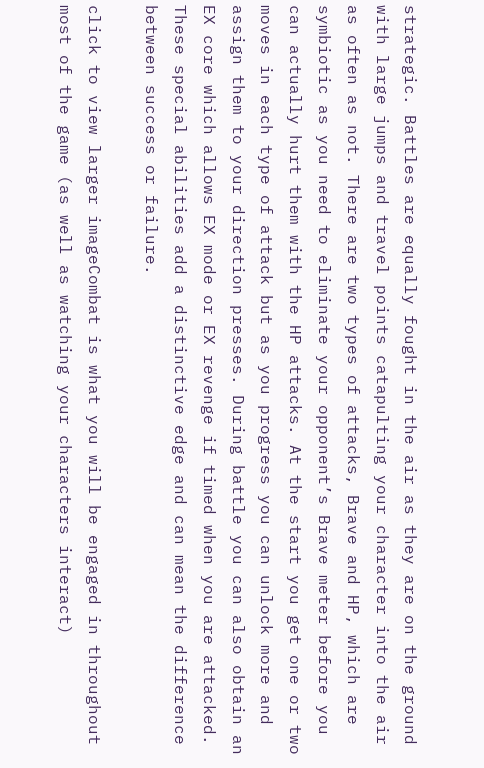strategic. Battles are equally fought in the air as they are on the ground with large jumps and travel points catapulting your character into the air as often as not. There are two types of attacks, Brave and HP, which are symbiotic as you need to eliminate your opponent’s Brave meter before you can actually hurt them with the HP attacks. At the start you get one or two moves in each type of attack but as you progress you can unlock more and assign them to your direction presses. During battle you can also obtain an EX core which allows EX mode or EX revenge if timed when you are attacked.  These special abilities add a distinctive edge and can mean the difference between success or failure.

click to view larger imageCombat is what you will be engaged in throughout most of the game (as well as watching your characters interact)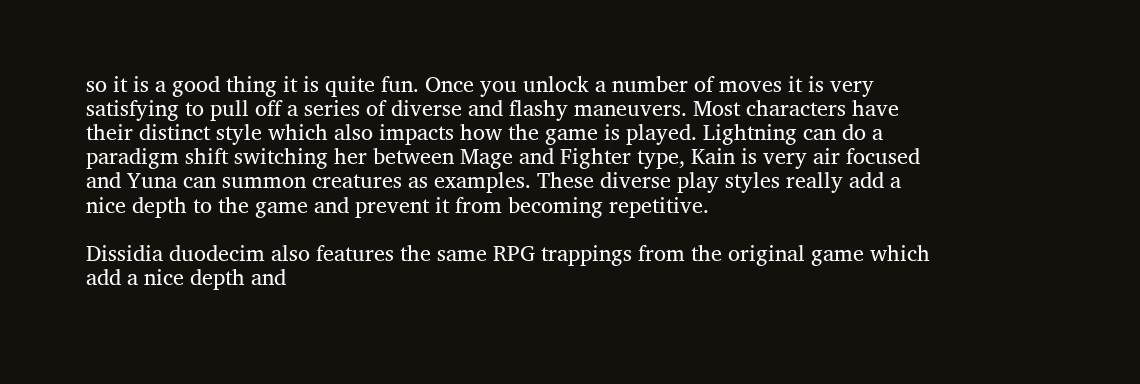so it is a good thing it is quite fun. Once you unlock a number of moves it is very satisfying to pull off a series of diverse and flashy maneuvers. Most characters have their distinct style which also impacts how the game is played. Lightning can do a paradigm shift switching her between Mage and Fighter type, Kain is very air focused and Yuna can summon creatures as examples. These diverse play styles really add a nice depth to the game and prevent it from becoming repetitive.

Dissidia duodecim also features the same RPG trappings from the original game which add a nice depth and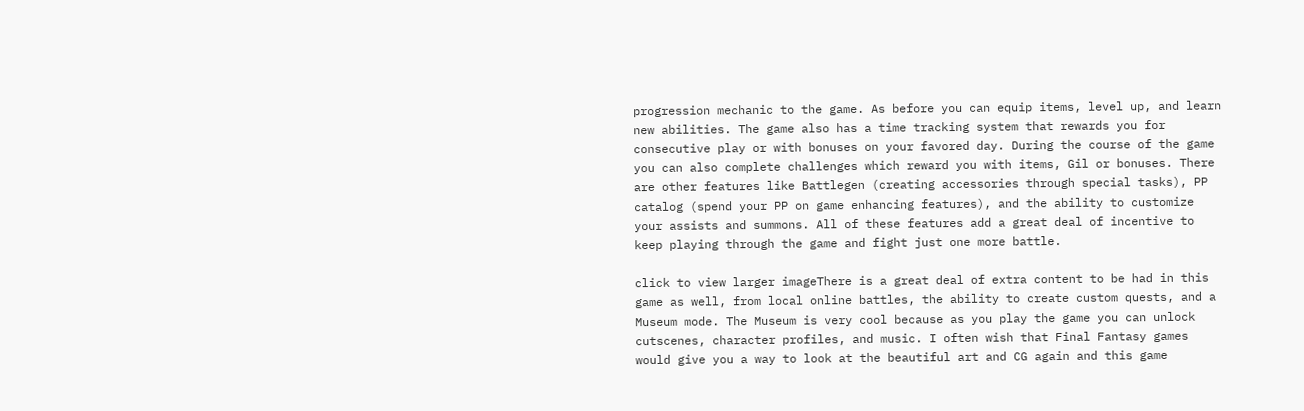progression mechanic to the game. As before you can equip items, level up, and learn new abilities. The game also has a time tracking system that rewards you for consecutive play or with bonuses on your favored day. During the course of the game you can also complete challenges which reward you with items, Gil or bonuses. There are other features like Battlegen (creating accessories through special tasks), PP catalog (spend your PP on game enhancing features), and the ability to customize your assists and summons. All of these features add a great deal of incentive to keep playing through the game and fight just one more battle.

click to view larger imageThere is a great deal of extra content to be had in this game as well, from local online battles, the ability to create custom quests, and a Museum mode. The Museum is very cool because as you play the game you can unlock cutscenes, character profiles, and music. I often wish that Final Fantasy games would give you a way to look at the beautiful art and CG again and this game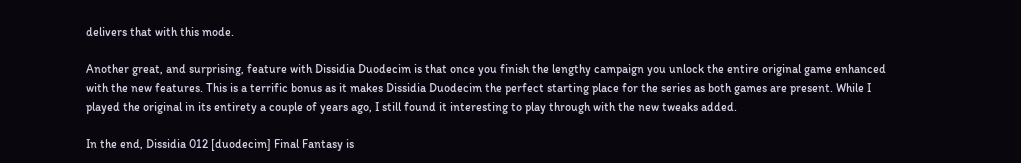delivers that with this mode.

Another great, and surprising, feature with Dissidia Duodecim is that once you finish the lengthy campaign you unlock the entire original game enhanced with the new features. This is a terrific bonus as it makes Dissidia Duodecim the perfect starting place for the series as both games are present. While I played the original in its entirety a couple of years ago, I still found it interesting to play through with the new tweaks added.

In the end, Dissidia 012 [duodecim] Final Fantasy is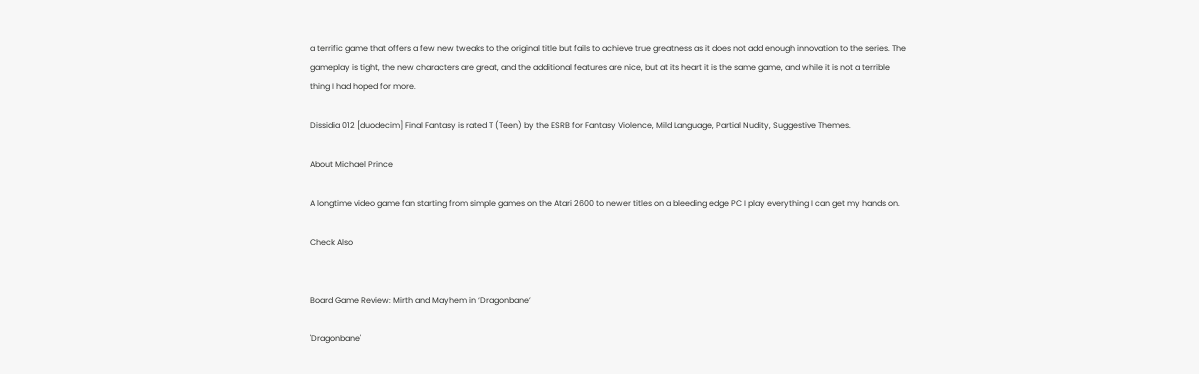a terrific game that offers a few new tweaks to the original title but fails to achieve true greatness as it does not add enough innovation to the series. The gameplay is tight, the new characters are great, and the additional features are nice, but at its heart it is the same game, and while it is not a terrible thing I had hoped for more.

Dissidia 012 [duodecim] Final Fantasy is rated T (Teen) by the ESRB for Fantasy Violence, Mild Language, Partial Nudity, Suggestive Themes.

About Michael Prince

A longtime video game fan starting from simple games on the Atari 2600 to newer titles on a bleeding edge PC I play everything I can get my hands on.

Check Also


Board Game Review: Mirth and Mayhem in ‘Dragonbane’

'Dragonbane'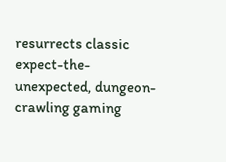resurrects classic expect-the-unexpected, dungeon-crawling gaming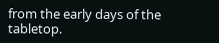from the early days of the tabletop.